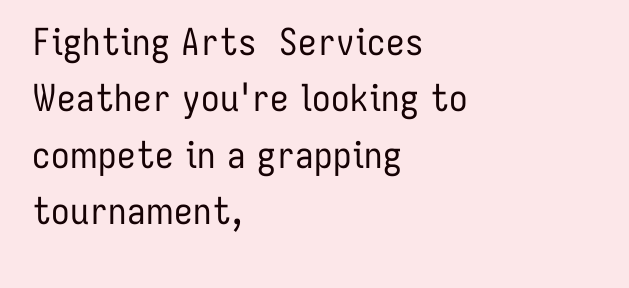Fighting Arts  Services
Weather you're looking to compete in a grapping tournament,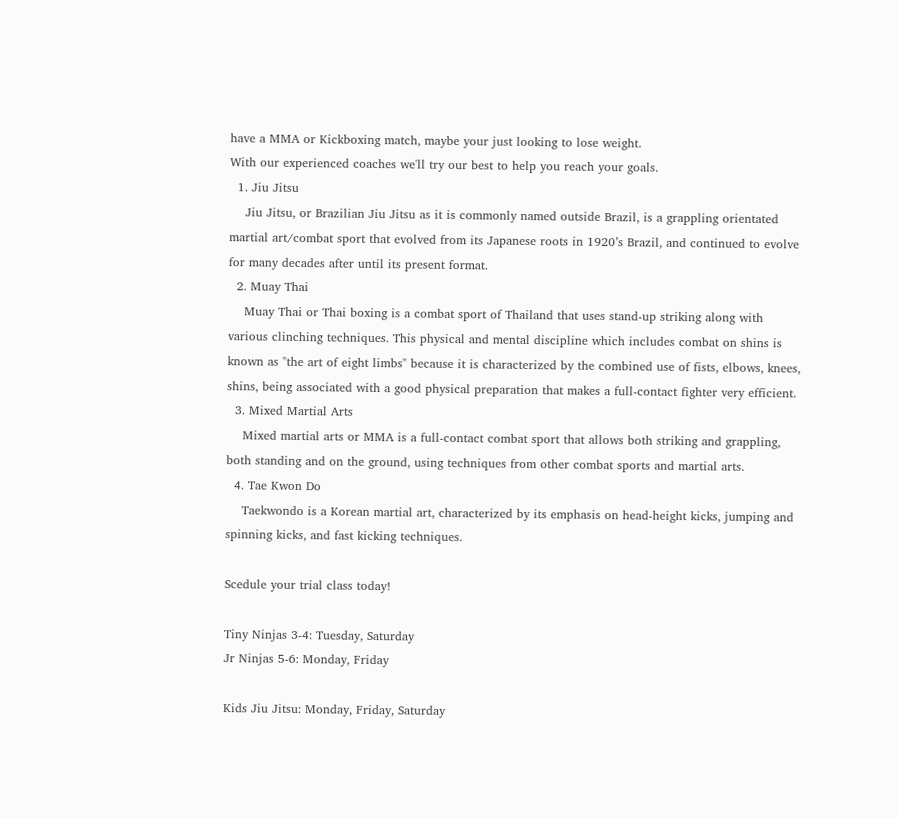have a MMA or Kickboxing match, maybe your just looking to lose weight.
With our experienced coaches we'll try our best to help you reach your goals.
  1. Jiu Jitsu
    Jiu Jitsu, or Brazilian Jiu Jitsu as it is commonly named outside Brazil, is a grappling orientated martial art/combat sport that evolved from its Japanese roots in 1920’s Brazil, and continued to evolve for many decades after until its present format.
  2. Muay Thai
    Muay Thai or Thai boxing is a combat sport of Thailand that uses stand-up striking along with various clinching techniques. This physical and mental discipline which includes combat on shins is known as "the art of eight limbs" because it is characterized by the combined use of fists, elbows, knees, shins, being associated with a good physical preparation that makes a full-contact fighter very efficient.
  3. Mixed Martial Arts
    Mixed martial arts or MMA is a full-contact combat sport that allows both striking and grappling, both standing and on the ground, using techniques from other combat sports and martial arts.
  4. Tae Kwon Do
    Taekwondo is a Korean martial art, characterized by its emphasis on head-height kicks, jumping and spinning kicks, and fast kicking techniques.

Scedule your trial class today!

Tiny Ninjas 3-4: Tuesday, Saturday
Jr Ninjas 5-6: Monday, Friday

Kids Jiu Jitsu: Monday, Friday, Saturday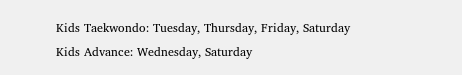Kids Taekwondo: Tuesday, Thursday, Friday, Saturday
Kids Advance: Wednesday, Saturday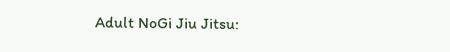Adult NoGi Jiu Jitsu: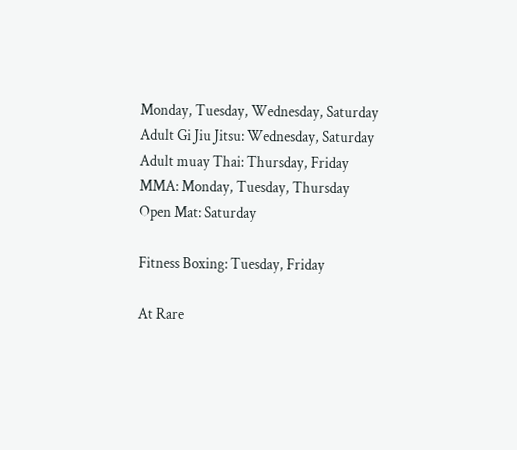Monday, Tuesday, Wednesday, Saturday
Adult Gi Jiu Jitsu: Wednesday, Saturday
Adult muay Thai: Thursday, Friday
MMA: Monday, Tuesday, Thursday
Open Mat: Saturday

Fitness Boxing: Tuesday, Friday

At Rare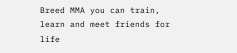Breed MMA you can train, learn and meet friends for life